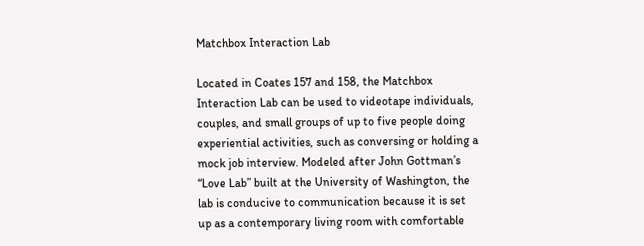Matchbox Interaction Lab

Located in Coates 157 and 158, the Matchbox Interaction Lab can be used to videotape individuals, couples, and small groups of up to five people doing experiential activities, such as conversing or holding a mock job interview. Modeled after John Gottman’s “Love Lab” built at the University of Washington, the lab is conducive to communication because it is set up as a contemporary living room with comfortable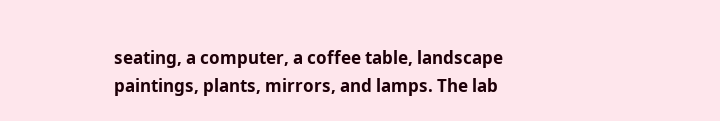seating, a computer, a coffee table, landscape paintings, plants, mirrors, and lamps. The lab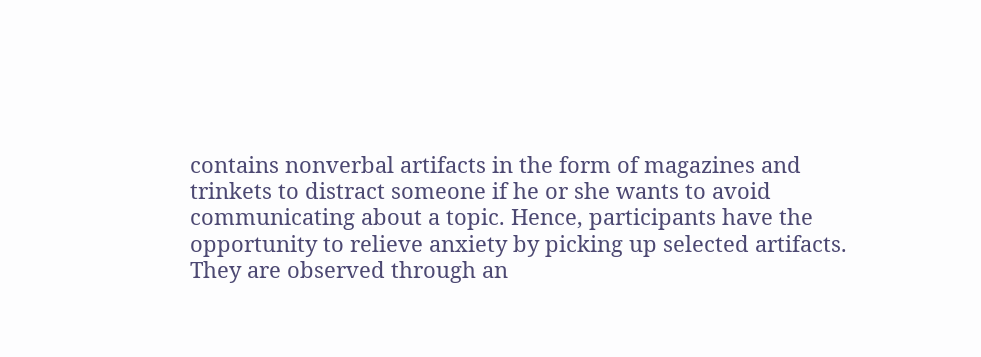contains nonverbal artifacts in the form of magazines and trinkets to distract someone if he or she wants to avoid communicating about a topic. Hence, participants have the opportunity to relieve anxiety by picking up selected artifacts. They are observed through an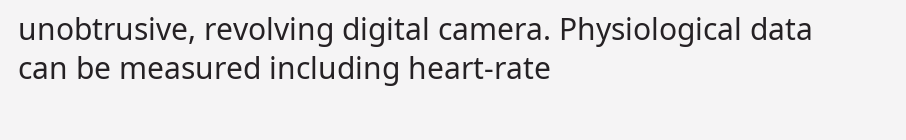unobtrusive, revolving digital camera. Physiological data can be measured including heart-rate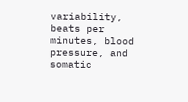variability, beats per minutes, blood pressure, and somatic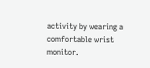activity by wearing a comfortable wrist monitor.